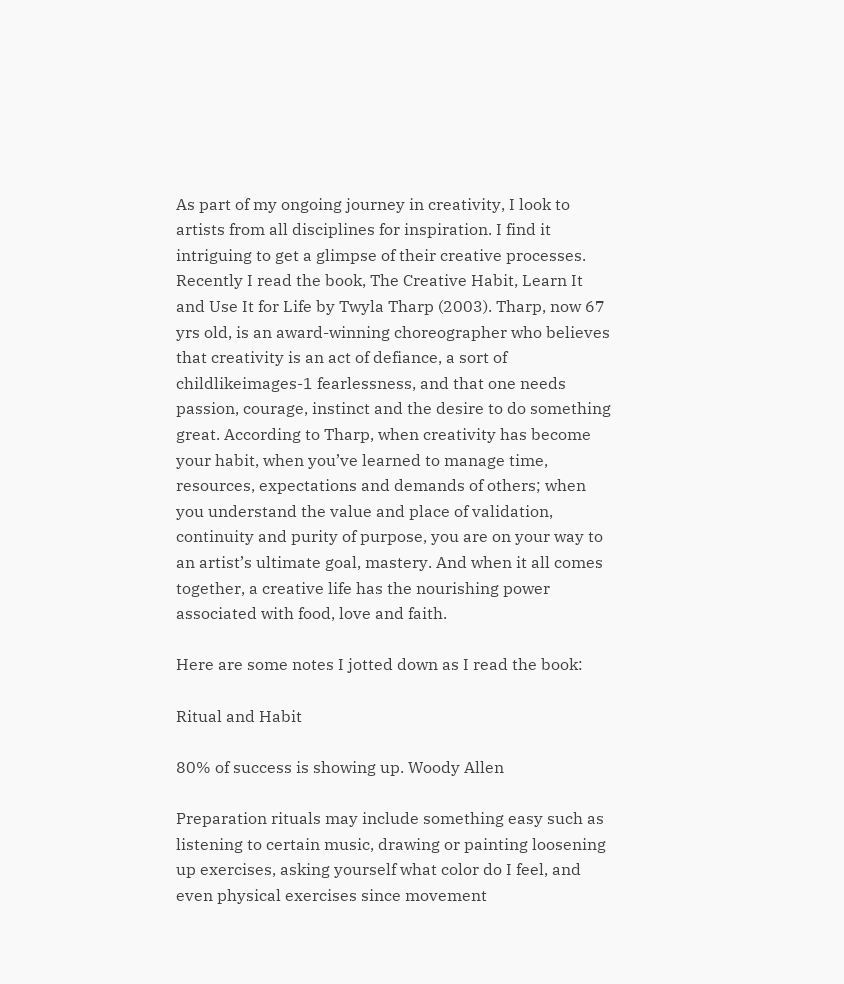As part of my ongoing journey in creativity, I look to artists from all disciplines for inspiration. I find it intriguing to get a glimpse of their creative processes. Recently I read the book, The Creative Habit, Learn It and Use It for Life by Twyla Tharp (2003). Tharp, now 67 yrs old, is an award-winning choreographer who believes that creativity is an act of defiance, a sort of childlikeimages-1 fearlessness, and that one needs passion, courage, instinct and the desire to do something great. According to Tharp, when creativity has become your habit, when you’ve learned to manage time, resources, expectations and demands of others; when you understand the value and place of validation, continuity and purity of purpose, you are on your way to an artist’s ultimate goal, mastery. And when it all comes together, a creative life has the nourishing power associated with food, love and faith.

Here are some notes I jotted down as I read the book:

Ritual and Habit

80% of success is showing up. Woody Allen

Preparation rituals may include something easy such as listening to certain music, drawing or painting loosening up exercises, asking yourself what color do I feel, and even physical exercises since movement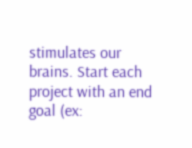stimulates our brains. Start each project with an end goal (ex: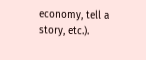economy, tell a story, etc.).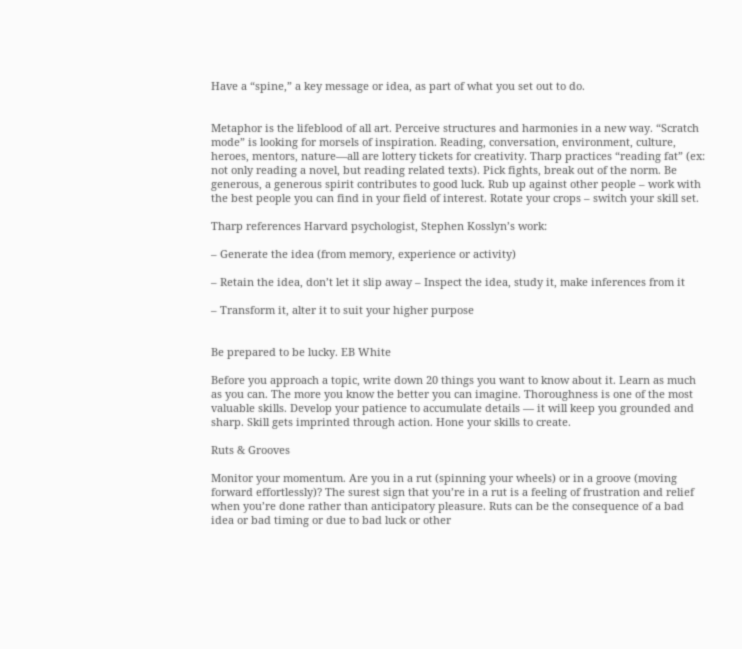Have a “spine,” a key message or idea, as part of what you set out to do.


Metaphor is the lifeblood of all art. Perceive structures and harmonies in a new way. “Scratch mode” is looking for morsels of inspiration. Reading, conversation, environment, culture, heroes, mentors, nature—all are lottery tickets for creativity. Tharp practices “reading fat” (ex: not only reading a novel, but reading related texts). Pick fights, break out of the norm. Be generous, a generous spirit contributes to good luck. Rub up against other people – work with the best people you can find in your field of interest. Rotate your crops – switch your skill set.

Tharp references Harvard psychologist, Stephen Kosslyn’s work:

– Generate the idea (from memory, experience or activity)

– Retain the idea, don’t let it slip away – Inspect the idea, study it, make inferences from it

– Transform it, alter it to suit your higher purpose


Be prepared to be lucky. EB White

Before you approach a topic, write down 20 things you want to know about it. Learn as much as you can. The more you know the better you can imagine. Thoroughness is one of the most valuable skills. Develop your patience to accumulate details — it will keep you grounded and sharp. Skill gets imprinted through action. Hone your skills to create.

Ruts & Grooves

Monitor your momentum. Are you in a rut (spinning your wheels) or in a groove (moving forward effortlessly)? The surest sign that you’re in a rut is a feeling of frustration and relief when you’re done rather than anticipatory pleasure. Ruts can be the consequence of a bad idea or bad timing or due to bad luck or other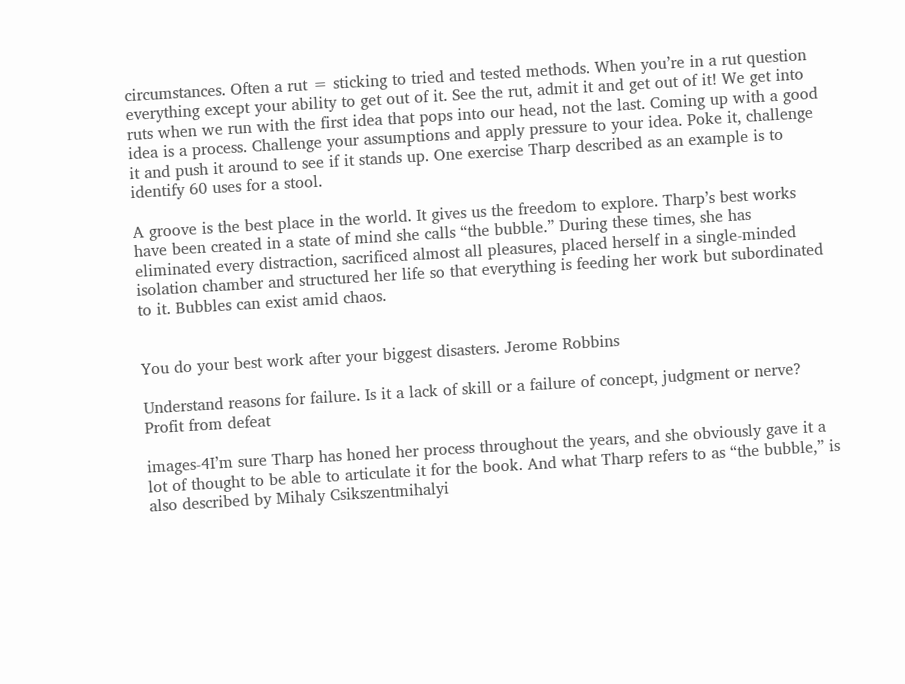circumstances. Often a rut = sticking to tried and tested methods. When you’re in a rut question everything except your ability to get out of it. See the rut, admit it and get out of it! We get into ruts when we run with the first idea that pops into our head, not the last. Coming up with a good idea is a process. Challenge your assumptions and apply pressure to your idea. Poke it, challenge it and push it around to see if it stands up. One exercise Tharp described as an example is to identify 60 uses for a stool.

A groove is the best place in the world. It gives us the freedom to explore. Tharp’s best works have been created in a state of mind she calls “the bubble.” During these times, she has eliminated every distraction, sacrificed almost all pleasures, placed herself in a single-minded isolation chamber and structured her life so that everything is feeding her work but subordinated to it. Bubbles can exist amid chaos.


You do your best work after your biggest disasters. Jerome Robbins

Understand reasons for failure. Is it a lack of skill or a failure of concept, judgment or nerve? Profit from defeat

images-4I’m sure Tharp has honed her process throughout the years, and she obviously gave it a lot of thought to be able to articulate it for the book. And what Tharp refers to as “the bubble,” is also described by Mihaly Csikszentmihalyi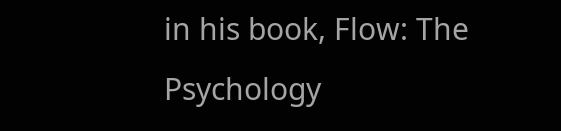in his book, Flow: The Psychology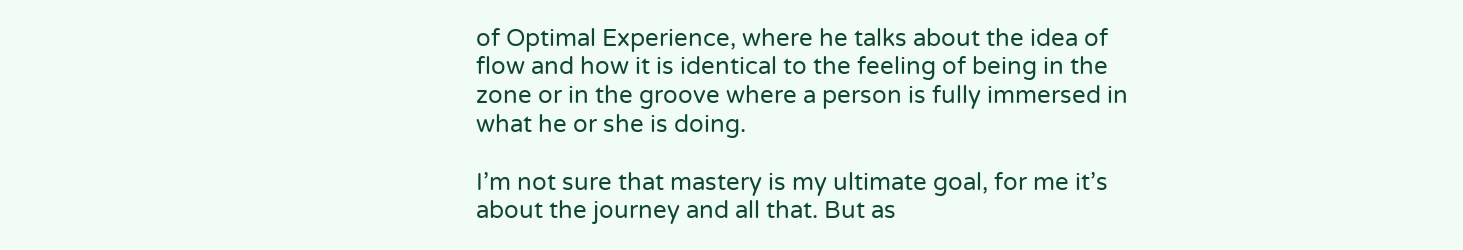of Optimal Experience, where he talks about the idea of flow and how it is identical to the feeling of being in the zone or in the groove where a person is fully immersed in what he or she is doing.

I’m not sure that mastery is my ultimate goal, for me it’s about the journey and all that. But as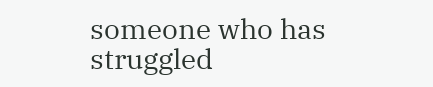someone who has struggled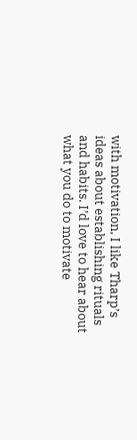with motivation, I like Tharp’s ideas about establishing rituals and habits. I’d love to hear about what you do to motivate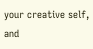your creative self, and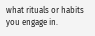what rituals or habits you engage in.